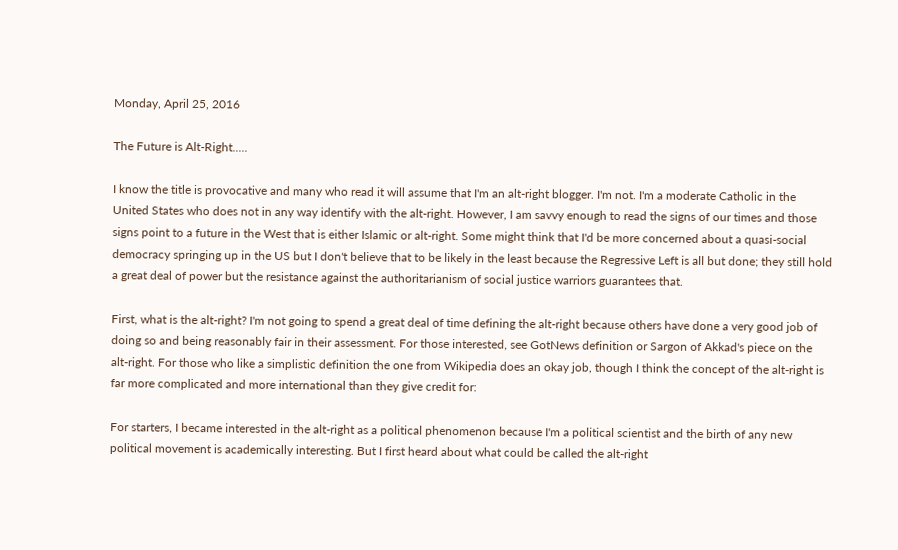Monday, April 25, 2016

The Future is Alt-Right.....

I know the title is provocative and many who read it will assume that I'm an alt-right blogger. I'm not. I'm a moderate Catholic in the United States who does not in any way identify with the alt-right. However, I am savvy enough to read the signs of our times and those signs point to a future in the West that is either Islamic or alt-right. Some might think that I'd be more concerned about a quasi-social democracy springing up in the US but I don't believe that to be likely in the least because the Regressive Left is all but done; they still hold a great deal of power but the resistance against the authoritarianism of social justice warriors guarantees that.

First, what is the alt-right? I'm not going to spend a great deal of time defining the alt-right because others have done a very good job of doing so and being reasonably fair in their assessment. For those interested, see GotNews definition or Sargon of Akkad's piece on the alt-right. For those who like a simplistic definition the one from Wikipedia does an okay job, though I think the concept of the alt-right is far more complicated and more international than they give credit for:

For starters, I became interested in the alt-right as a political phenomenon because I'm a political scientist and the birth of any new political movement is academically interesting. But I first heard about what could be called the alt-right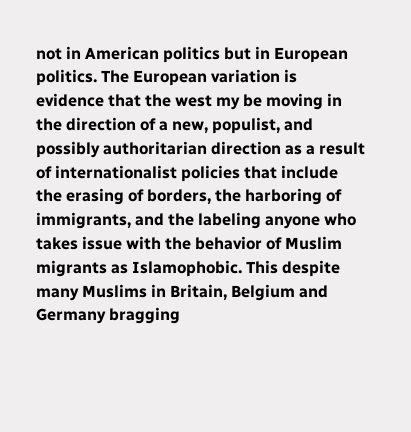not in American politics but in European politics. The European variation is evidence that the west my be moving in the direction of a new, populist, and possibly authoritarian direction as a result of internationalist policies that include the erasing of borders, the harboring of immigrants, and the labeling anyone who takes issue with the behavior of Muslim migrants as Islamophobic. This despite many Muslims in Britain, Belgium and Germany bragging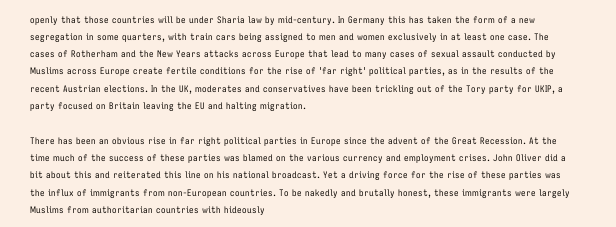openly that those countries will be under Sharia law by mid-century. In Germany this has taken the form of a new segregation in some quarters, with train cars being assigned to men and women exclusively in at least one case. The cases of Rotherham and the New Years attacks across Europe that lead to many cases of sexual assault conducted by Muslims across Europe create fertile conditions for the rise of 'far right' political parties, as in the results of the recent Austrian elections. In the UK, moderates and conservatives have been trickling out of the Tory party for UKIP, a party focused on Britain leaving the EU and halting migration.

There has been an obvious rise in far right political parties in Europe since the advent of the Great Recession. At the time much of the success of these parties was blamed on the various currency and employment crises. John Oliver did a bit about this and reiterated this line on his national broadcast. Yet a driving force for the rise of these parties was the influx of immigrants from non-European countries. To be nakedly and brutally honest, these immigrants were largely Muslims from authoritarian countries with hideously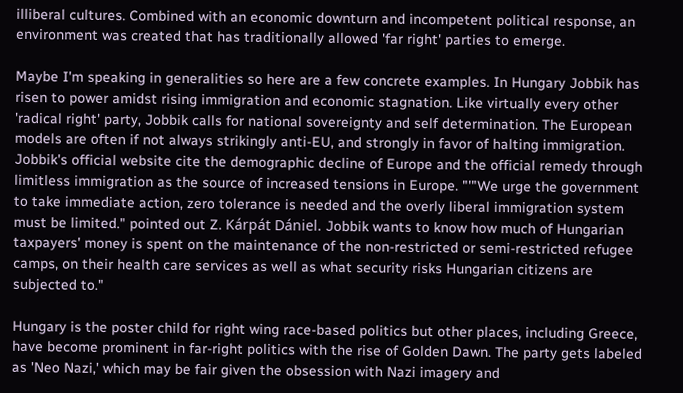illiberal cultures. Combined with an economic downturn and incompetent political response, an environment was created that has traditionally allowed 'far right' parties to emerge.

Maybe I'm speaking in generalities so here are a few concrete examples. In Hungary Jobbik has risen to power amidst rising immigration and economic stagnation. Like virtually every other 'radical right' party, Jobbik calls for national sovereignty and self determination. The European models are often if not always strikingly anti-EU, and strongly in favor of halting immigration. Jobbik's official website cite the demographic decline of Europe and the official remedy through limitless immigration as the source of increased tensions in Europe. "'"We urge the government to take immediate action, zero tolerance is needed and the overly liberal immigration system must be limited." pointed out Z. Kárpát Dániel. Jobbik wants to know how much of Hungarian taxpayers' money is spent on the maintenance of the non-restricted or semi-restricted refugee camps, on their health care services as well as what security risks Hungarian citizens are subjected to."

Hungary is the poster child for right wing race-based politics but other places, including Greece, have become prominent in far-right politics with the rise of Golden Dawn. The party gets labeled as 'Neo Nazi,' which may be fair given the obsession with Nazi imagery and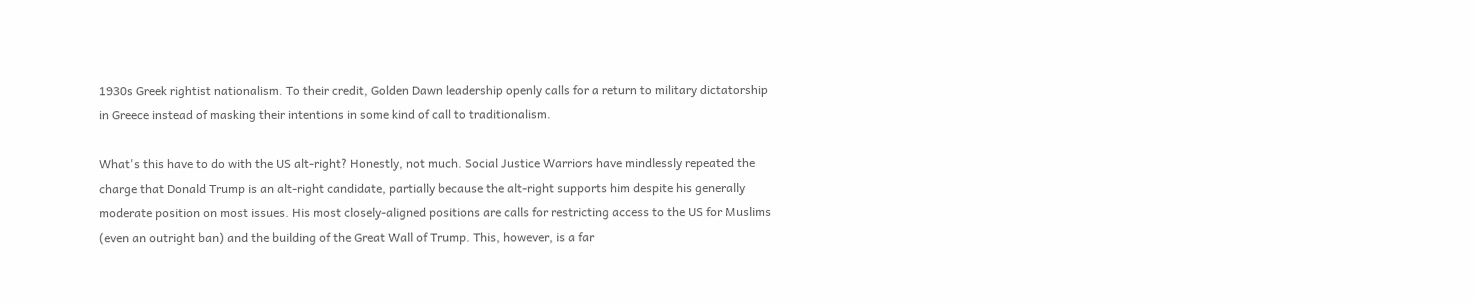1930s Greek rightist nationalism. To their credit, Golden Dawn leadership openly calls for a return to military dictatorship in Greece instead of masking their intentions in some kind of call to traditionalism.

What's this have to do with the US alt-right? Honestly, not much. Social Justice Warriors have mindlessly repeated the charge that Donald Trump is an alt-right candidate, partially because the alt-right supports him despite his generally moderate position on most issues. His most closely-aligned positions are calls for restricting access to the US for Muslims (even an outright ban) and the building of the Great Wall of Trump. This, however, is a far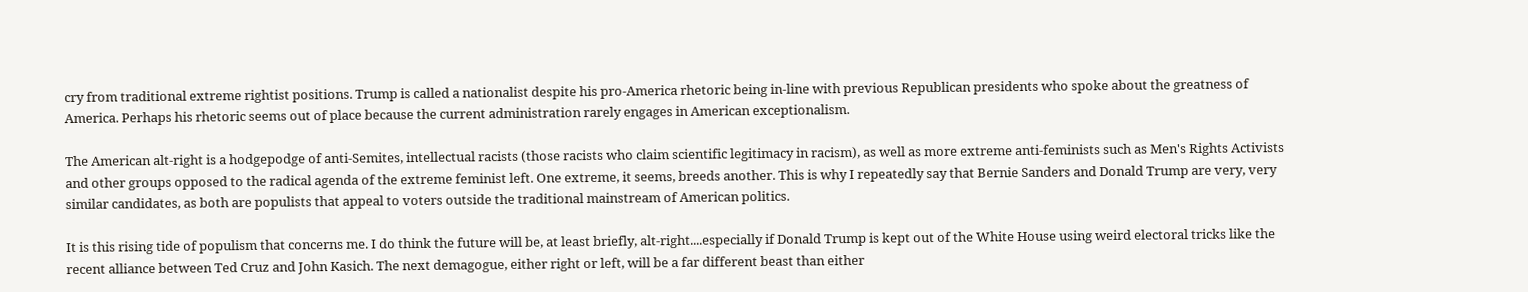cry from traditional extreme rightist positions. Trump is called a nationalist despite his pro-America rhetoric being in-line with previous Republican presidents who spoke about the greatness of America. Perhaps his rhetoric seems out of place because the current administration rarely engages in American exceptionalism.

The American alt-right is a hodgepodge of anti-Semites, intellectual racists (those racists who claim scientific legitimacy in racism), as well as more extreme anti-feminists such as Men's Rights Activists and other groups opposed to the radical agenda of the extreme feminist left. One extreme, it seems, breeds another. This is why I repeatedly say that Bernie Sanders and Donald Trump are very, very similar candidates, as both are populists that appeal to voters outside the traditional mainstream of American politics.

It is this rising tide of populism that concerns me. I do think the future will be, at least briefly, alt-right....especially if Donald Trump is kept out of the White House using weird electoral tricks like the recent alliance between Ted Cruz and John Kasich. The next demagogue, either right or left, will be a far different beast than either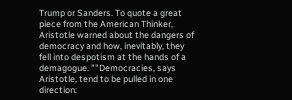Trump or Sanders. To quote a great piece from the American Thinker, Aristotle warned about the dangers of democracy and how, inevitably, they fell into despotism at the hands of a demagogue. ""Democracies, says Aristotle, tend to be pulled in one direction: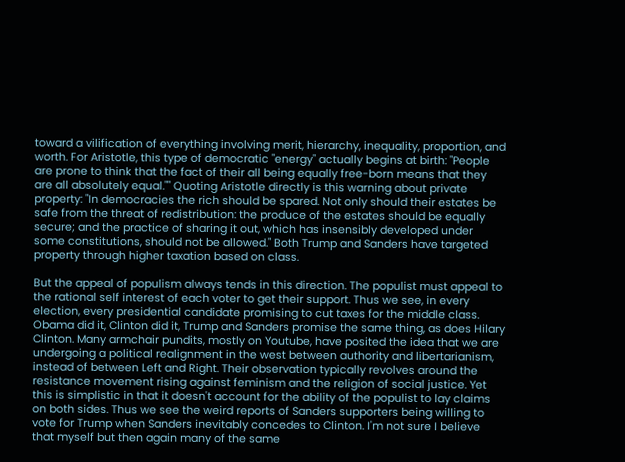toward a vilification of everything involving merit, hierarchy, inequality, proportion, and worth. For Aristotle, this type of democratic "energy" actually begins at birth: "People are prone to think that the fact of their all being equally free-born means that they are all absolutely equal."" Quoting Aristotle directly is this warning about private property: "In democracies the rich should be spared. Not only should their estates be safe from the threat of redistribution: the produce of the estates should be equally secure; and the practice of sharing it out, which has insensibly developed under some constitutions, should not be allowed." Both Trump and Sanders have targeted property through higher taxation based on class.

But the appeal of populism always tends in this direction. The populist must appeal to the rational self interest of each voter to get their support. Thus we see, in every election, every presidential candidate promising to cut taxes for the middle class. Obama did it, Clinton did it, Trump and Sanders promise the same thing, as does Hilary Clinton. Many armchair pundits, mostly on Youtube, have posited the idea that we are undergoing a political realignment in the west between authority and libertarianism, instead of between Left and Right. Their observation typically revolves around the resistance movement rising against feminism and the religion of social justice. Yet this is simplistic in that it doesn't account for the ability of the populist to lay claims on both sides. Thus we see the weird reports of Sanders supporters being willing to vote for Trump when Sanders inevitably concedes to Clinton. I'm not sure I believe that myself but then again many of the same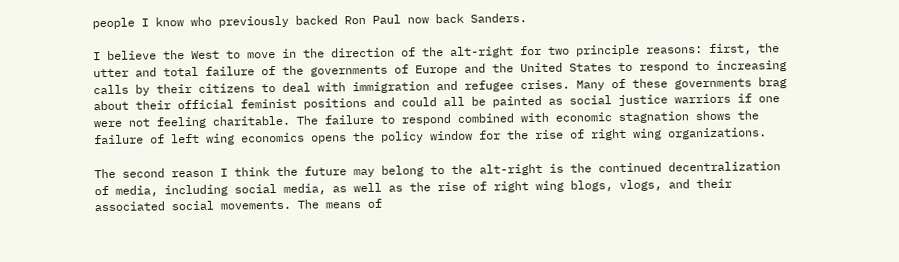people I know who previously backed Ron Paul now back Sanders.

I believe the West to move in the direction of the alt-right for two principle reasons: first, the utter and total failure of the governments of Europe and the United States to respond to increasing calls by their citizens to deal with immigration and refugee crises. Many of these governments brag about their official feminist positions and could all be painted as social justice warriors if one were not feeling charitable. The failure to respond combined with economic stagnation shows the failure of left wing economics opens the policy window for the rise of right wing organizations.

The second reason I think the future may belong to the alt-right is the continued decentralization of media, including social media, as well as the rise of right wing blogs, vlogs, and their associated social movements. The means of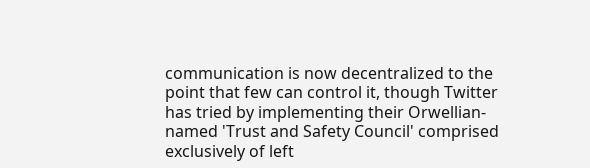communication is now decentralized to the point that few can control it, though Twitter has tried by implementing their Orwellian-named 'Trust and Safety Council' comprised exclusively of left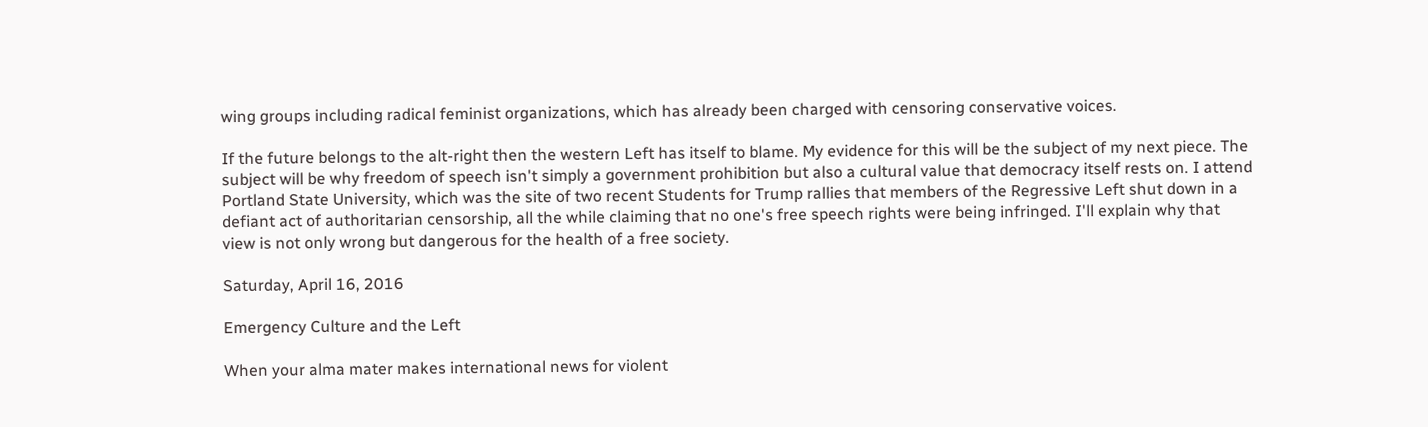wing groups including radical feminist organizations, which has already been charged with censoring conservative voices.

If the future belongs to the alt-right then the western Left has itself to blame. My evidence for this will be the subject of my next piece. The subject will be why freedom of speech isn't simply a government prohibition but also a cultural value that democracy itself rests on. I attend Portland State University, which was the site of two recent Students for Trump rallies that members of the Regressive Left shut down in a defiant act of authoritarian censorship, all the while claiming that no one's free speech rights were being infringed. I'll explain why that view is not only wrong but dangerous for the health of a free society.

Saturday, April 16, 2016

Emergency Culture and the Left

When your alma mater makes international news for violent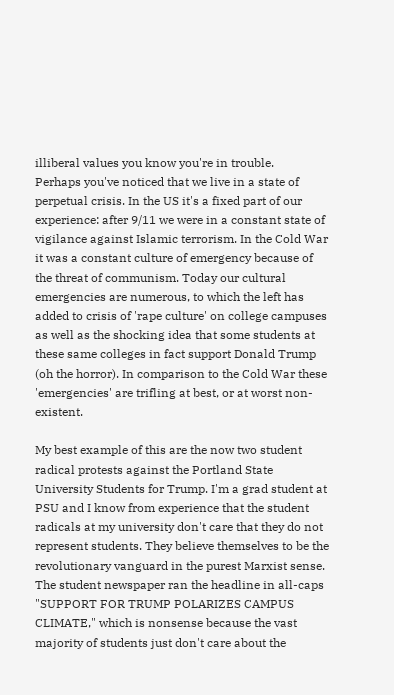illiberal values you know you're in trouble.
Perhaps you've noticed that we live in a state of perpetual crisis. In the US it's a fixed part of our experience: after 9/11 we were in a constant state of vigilance against Islamic terrorism. In the Cold War it was a constant culture of emergency because of the threat of communism. Today our cultural emergencies are numerous, to which the left has added to crisis of 'rape culture' on college campuses as well as the shocking idea that some students at these same colleges in fact support Donald Trump (oh the horror). In comparison to the Cold War these 'emergencies' are trifling at best, or at worst non-existent.

My best example of this are the now two student radical protests against the Portland State University Students for Trump. I'm a grad student at PSU and I know from experience that the student radicals at my university don't care that they do not represent students. They believe themselves to be the revolutionary vanguard in the purest Marxist sense. The student newspaper ran the headline in all-caps "SUPPORT FOR TRUMP POLARIZES CAMPUS CLIMATE," which is nonsense because the vast majority of students just don't care about the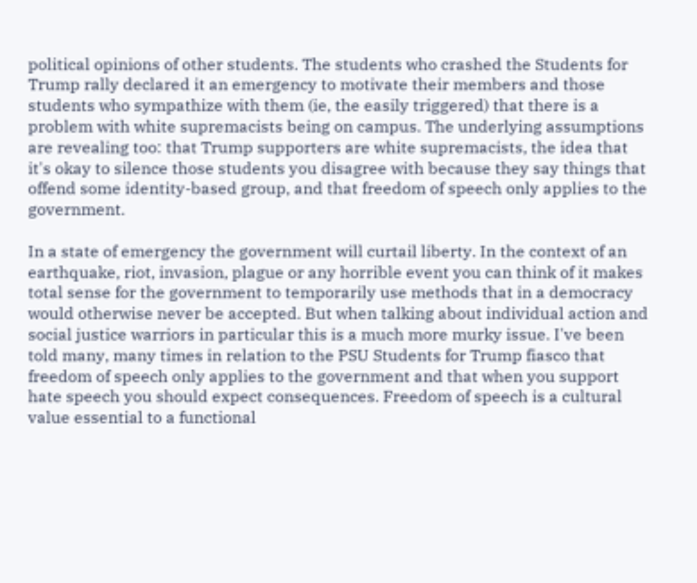political opinions of other students. The students who crashed the Students for Trump rally declared it an emergency to motivate their members and those students who sympathize with them (ie, the easily triggered) that there is a problem with white supremacists being on campus. The underlying assumptions are revealing too: that Trump supporters are white supremacists, the idea that it's okay to silence those students you disagree with because they say things that offend some identity-based group, and that freedom of speech only applies to the government.

In a state of emergency the government will curtail liberty. In the context of an earthquake, riot, invasion, plague or any horrible event you can think of it makes total sense for the government to temporarily use methods that in a democracy would otherwise never be accepted. But when talking about individual action and social justice warriors in particular this is a much more murky issue. I've been told many, many times in relation to the PSU Students for Trump fiasco that freedom of speech only applies to the government and that when you support hate speech you should expect consequences. Freedom of speech is a cultural value essential to a functional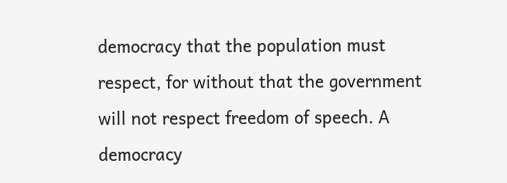democracy that the population must respect, for without that the government will not respect freedom of speech. A democracy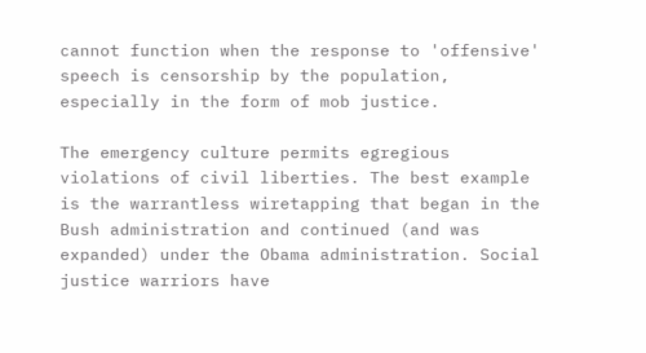cannot function when the response to 'offensive' speech is censorship by the population, especially in the form of mob justice.

The emergency culture permits egregious violations of civil liberties. The best example is the warrantless wiretapping that began in the Bush administration and continued (and was expanded) under the Obama administration. Social justice warriors have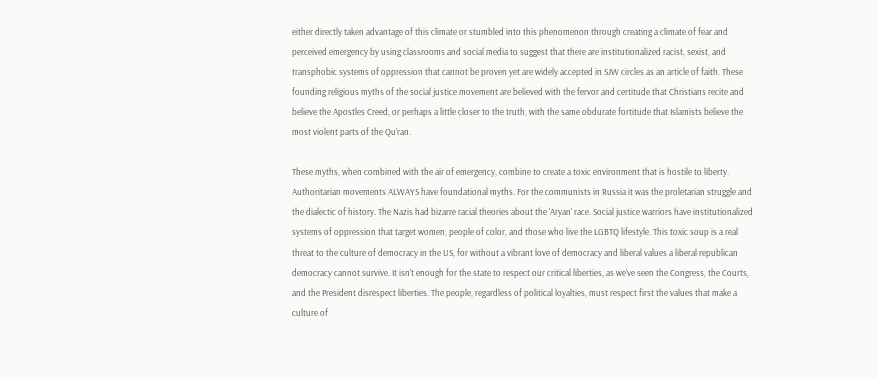either directly taken advantage of this climate or stumbled into this phenomenon through creating a climate of fear and perceived emergency by using classrooms and social media to suggest that there are institutionalized racist, sexist, and transphobic systems of oppression that cannot be proven yet are widely accepted in SJW circles as an article of faith. These founding religious myths of the social justice movement are believed with the fervor and certitude that Christians recite and believe the Apostles Creed, or perhaps a little closer to the truth, with the same obdurate fortitude that Islamists believe the most violent parts of the Qu'ran.

These myths, when combined with the air of emergency, combine to create a toxic environment that is hostile to liberty. Authoritarian movements ALWAYS have foundational myths. For the communists in Russia it was the proletarian struggle and the dialectic of history. The Nazis had bizarre racial theories about the 'Aryan' race. Social justice warriors have institutionalized systems of oppression that target women, people of color, and those who live the LGBTQ lifestyle. This toxic soup is a real threat to the culture of democracy in the US, for without a vibrant love of democracy and liberal values a liberal republican democracy cannot survive. It isn't enough for the state to respect our critical liberties, as we've seen the Congress, the Courts, and the President disrespect liberties. The people, regardless of political loyalties, must respect first the values that make a culture of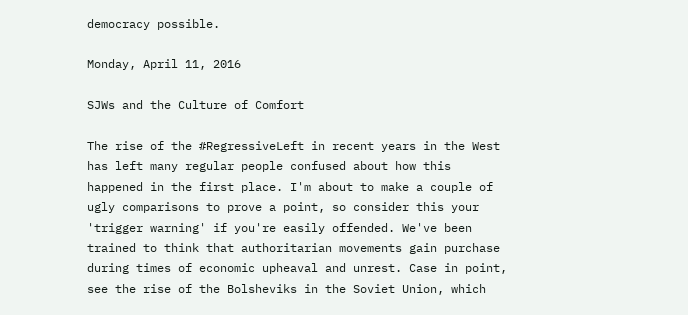democracy possible.

Monday, April 11, 2016

SJWs and the Culture of Comfort

The rise of the #RegressiveLeft in recent years in the West has left many regular people confused about how this happened in the first place. I'm about to make a couple of ugly comparisons to prove a point, so consider this your 'trigger warning' if you're easily offended. We've been trained to think that authoritarian movements gain purchase during times of economic upheaval and unrest. Case in point, see the rise of the Bolsheviks in the Soviet Union, which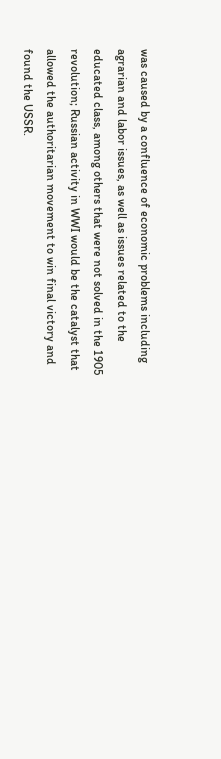was caused by a confluence of economic problems including agrarian and labor issues, as well as issues related to the educated class, among others that were not solved in the 1905 revolution; Russian activity in WWI would be the catalyst that allowed the authoritarian movement to win final victory and found the USSR.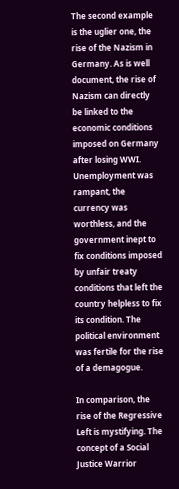The second example is the uglier one, the rise of the Nazism in Germany. As is well document, the rise of Nazism can directly be linked to the economic conditions imposed on Germany after losing WWI. Unemployment was rampant, the currency was worthless, and the government inept to fix conditions imposed by unfair treaty conditions that left the country helpless to fix its condition. The political environment was fertile for the rise of a demagogue.

In comparison, the rise of the Regressive Left is mystifying. The concept of a Social Justice Warrior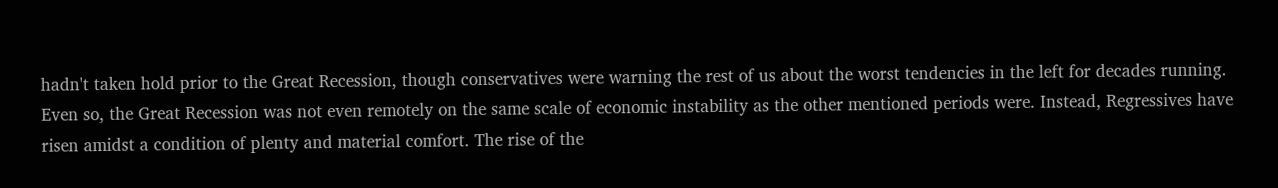hadn't taken hold prior to the Great Recession, though conservatives were warning the rest of us about the worst tendencies in the left for decades running. Even so, the Great Recession was not even remotely on the same scale of economic instability as the other mentioned periods were. Instead, Regressives have risen amidst a condition of plenty and material comfort. The rise of the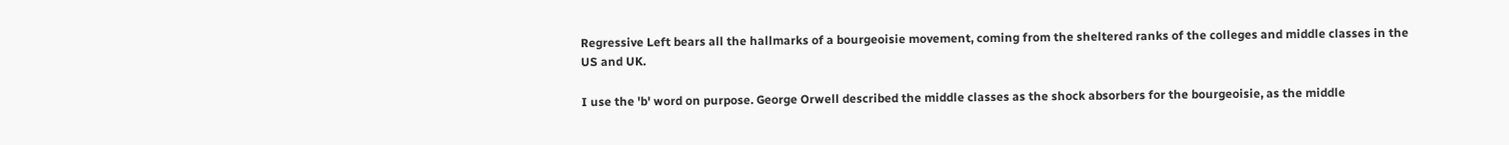Regressive Left bears all the hallmarks of a bourgeoisie movement, coming from the sheltered ranks of the colleges and middle classes in the US and UK.

I use the 'b' word on purpose. George Orwell described the middle classes as the shock absorbers for the bourgeoisie, as the middle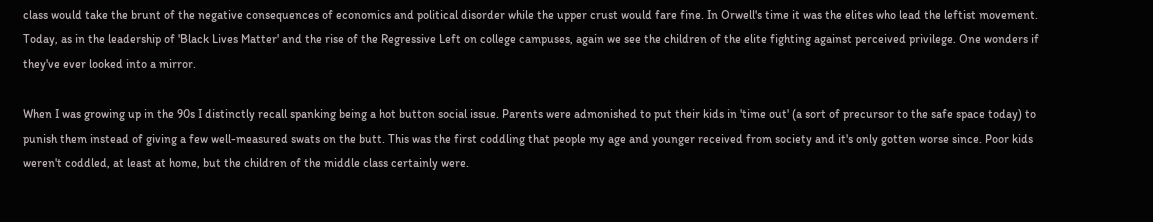class would take the brunt of the negative consequences of economics and political disorder while the upper crust would fare fine. In Orwell's time it was the elites who lead the leftist movement. Today, as in the leadership of 'Black Lives Matter' and the rise of the Regressive Left on college campuses, again we see the children of the elite fighting against perceived privilege. One wonders if they've ever looked into a mirror.

When I was growing up in the 90s I distinctly recall spanking being a hot button social issue. Parents were admonished to put their kids in 'time out' (a sort of precursor to the safe space today) to punish them instead of giving a few well-measured swats on the butt. This was the first coddling that people my age and younger received from society and it's only gotten worse since. Poor kids weren't coddled, at least at home, but the children of the middle class certainly were.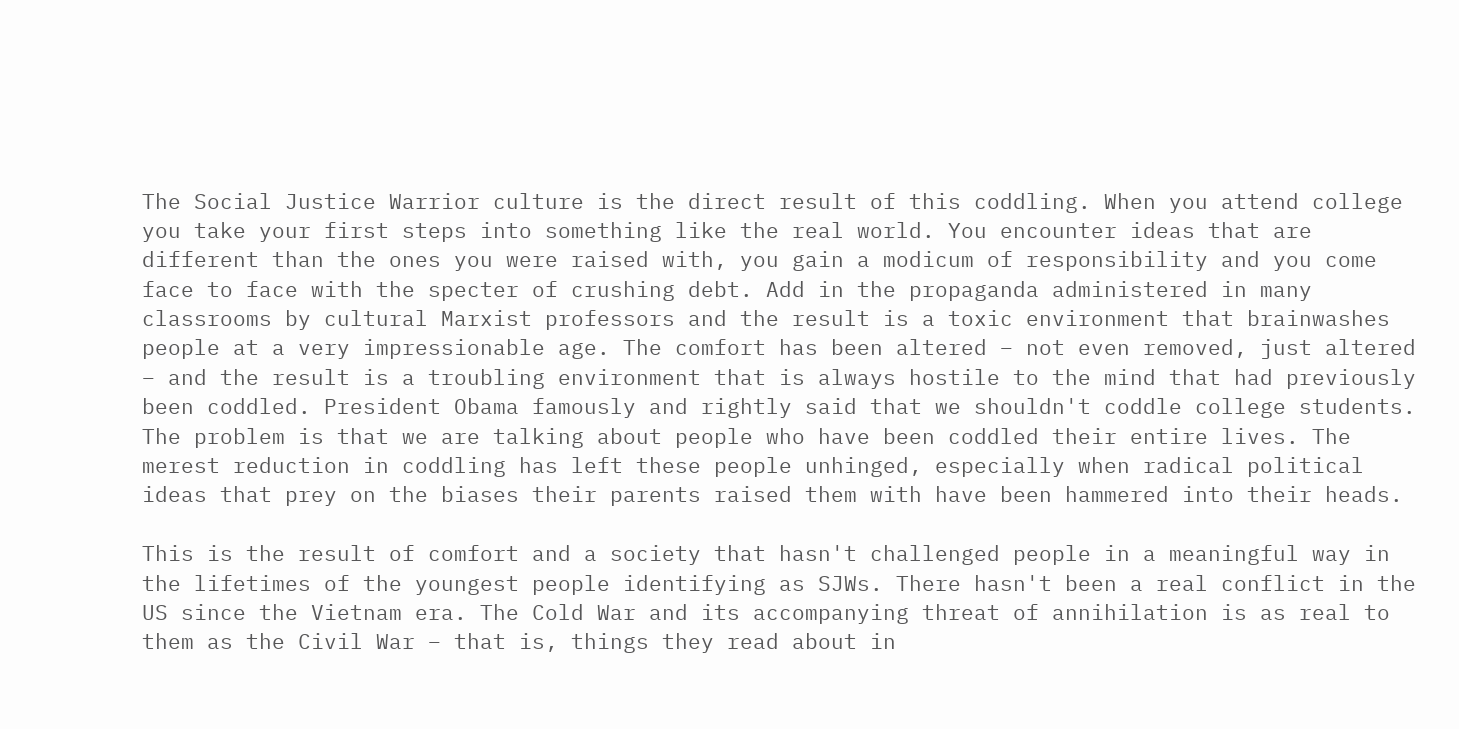The Social Justice Warrior culture is the direct result of this coddling. When you attend college you take your first steps into something like the real world. You encounter ideas that are different than the ones you were raised with, you gain a modicum of responsibility and you come face to face with the specter of crushing debt. Add in the propaganda administered in many classrooms by cultural Marxist professors and the result is a toxic environment that brainwashes people at a very impressionable age. The comfort has been altered – not even removed, just altered – and the result is a troubling environment that is always hostile to the mind that had previously been coddled. President Obama famously and rightly said that we shouldn't coddle college students. The problem is that we are talking about people who have been coddled their entire lives. The merest reduction in coddling has left these people unhinged, especially when radical political ideas that prey on the biases their parents raised them with have been hammered into their heads.

This is the result of comfort and a society that hasn't challenged people in a meaningful way in the lifetimes of the youngest people identifying as SJWs. There hasn't been a real conflict in the US since the Vietnam era. The Cold War and its accompanying threat of annihilation is as real to them as the Civil War – that is, things they read about in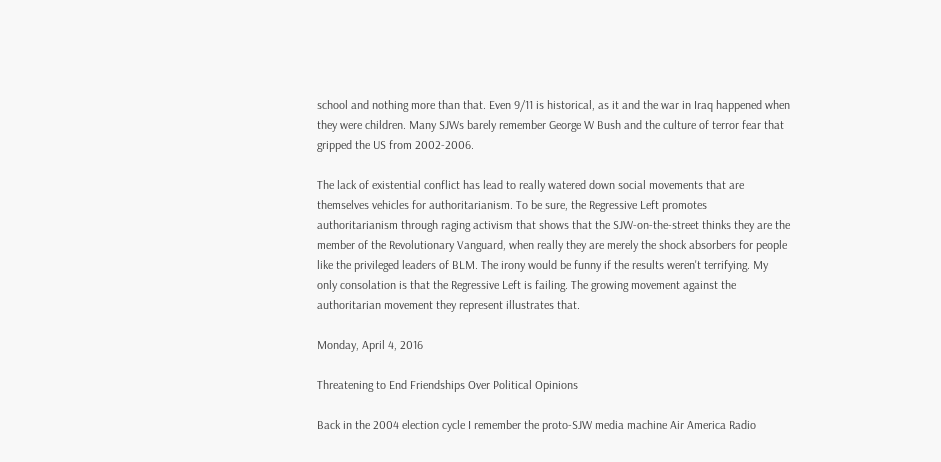school and nothing more than that. Even 9/11 is historical, as it and the war in Iraq happened when they were children. Many SJWs barely remember George W Bush and the culture of terror fear that gripped the US from 2002-2006.

The lack of existential conflict has lead to really watered down social movements that are themselves vehicles for authoritarianism. To be sure, the Regressive Left promotes authoritarianism through raging activism that shows that the SJW-on-the-street thinks they are the member of the Revolutionary Vanguard, when really they are merely the shock absorbers for people like the privileged leaders of BLM. The irony would be funny if the results weren't terrifying. My only consolation is that the Regressive Left is failing. The growing movement against the authoritarian movement they represent illustrates that.

Monday, April 4, 2016

Threatening to End Friendships Over Political Opinions

Back in the 2004 election cycle I remember the proto-SJW media machine Air America Radio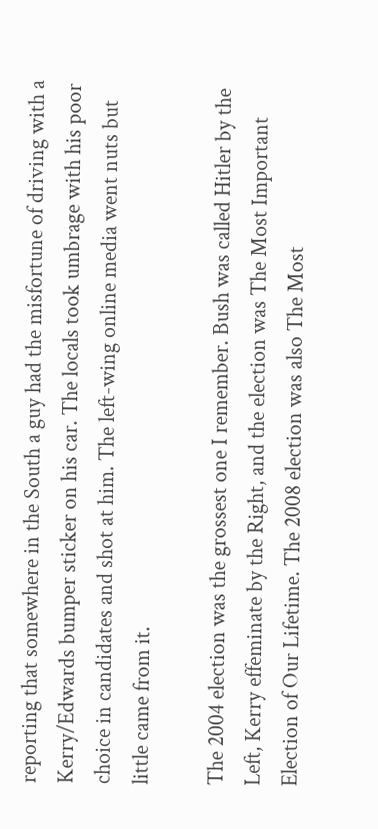reporting that somewhere in the South a guy had the misfortune of driving with a Kerry/Edwards bumper sticker on his car. The locals took umbrage with his poor choice in candidates and shot at him. The left-wing online media went nuts but little came from it.

The 2004 election was the grossest one I remember. Bush was called Hitler by the Left, Kerry effeminate by the Right, and the election was The Most Important Election of Our Lifetime. The 2008 election was also The Most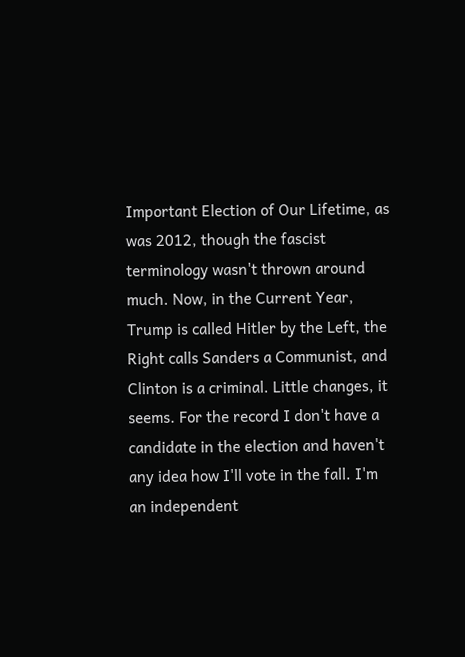Important Election of Our Lifetime, as was 2012, though the fascist terminology wasn't thrown around much. Now, in the Current Year, Trump is called Hitler by the Left, the Right calls Sanders a Communist, and Clinton is a criminal. Little changes, it seems. For the record I don't have a candidate in the election and haven't any idea how I'll vote in the fall. I'm an independent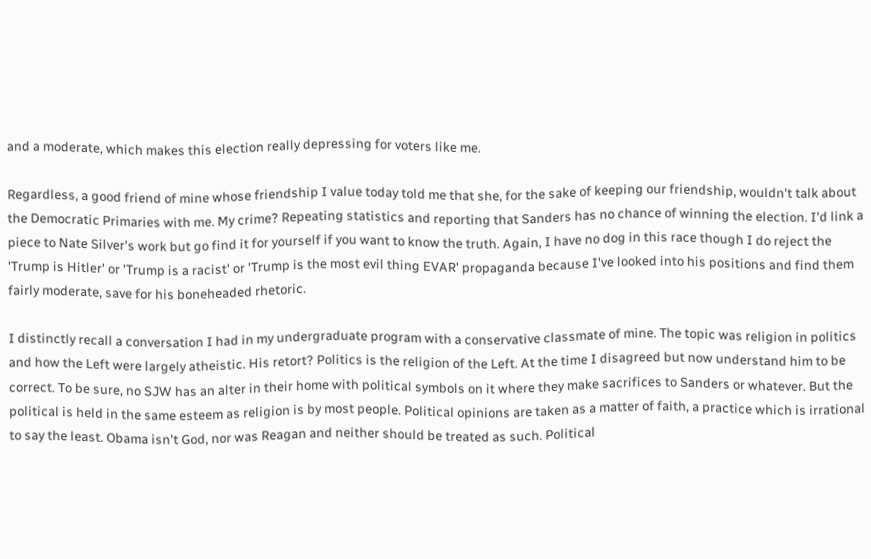and a moderate, which makes this election really depressing for voters like me.

Regardless, a good friend of mine whose friendship I value today told me that she, for the sake of keeping our friendship, wouldn't talk about the Democratic Primaries with me. My crime? Repeating statistics and reporting that Sanders has no chance of winning the election. I'd link a piece to Nate Silver's work but go find it for yourself if you want to know the truth. Again, I have no dog in this race though I do reject the 'Trump is Hitler' or 'Trump is a racist' or 'Trump is the most evil thing EVAR' propaganda because I've looked into his positions and find them fairly moderate, save for his boneheaded rhetoric.

I distinctly recall a conversation I had in my undergraduate program with a conservative classmate of mine. The topic was religion in politics and how the Left were largely atheistic. His retort? Politics is the religion of the Left. At the time I disagreed but now understand him to be correct. To be sure, no SJW has an alter in their home with political symbols on it where they make sacrifices to Sanders or whatever. But the political is held in the same esteem as religion is by most people. Political opinions are taken as a matter of faith, a practice which is irrational to say the least. Obama isn't God, nor was Reagan and neither should be treated as such. Political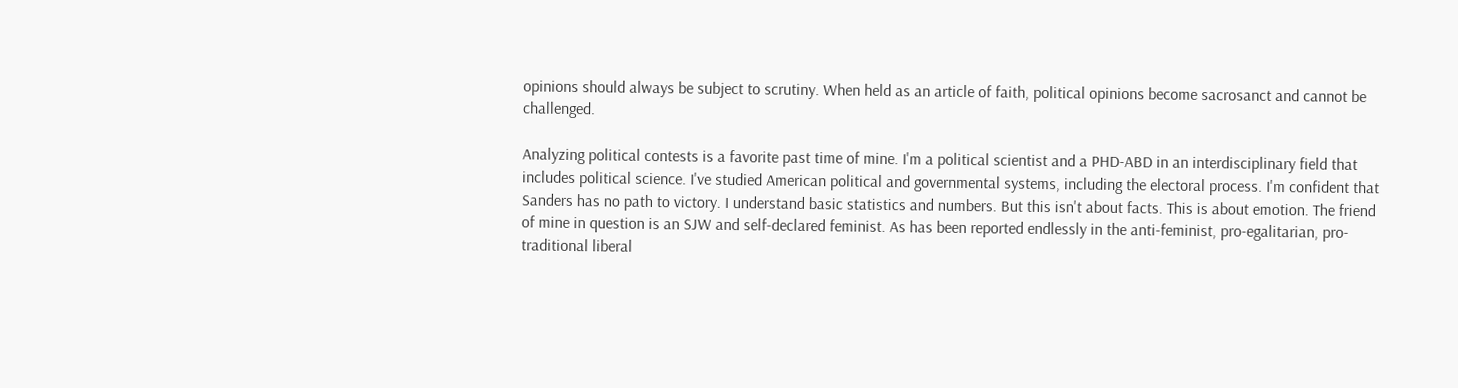opinions should always be subject to scrutiny. When held as an article of faith, political opinions become sacrosanct and cannot be challenged.

Analyzing political contests is a favorite past time of mine. I'm a political scientist and a PHD-ABD in an interdisciplinary field that includes political science. I've studied American political and governmental systems, including the electoral process. I'm confident that Sanders has no path to victory. I understand basic statistics and numbers. But this isn't about facts. This is about emotion. The friend of mine in question is an SJW and self-declared feminist. As has been reported endlessly in the anti-feminist, pro-egalitarian, pro-traditional liberal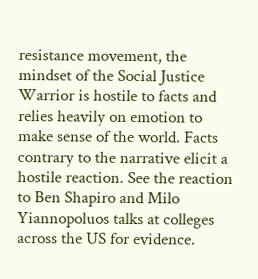resistance movement, the mindset of the Social Justice Warrior is hostile to facts and relies heavily on emotion to make sense of the world. Facts contrary to the narrative elicit a hostile reaction. See the reaction to Ben Shapiro and Milo Yiannopoluos talks at colleges across the US for evidence.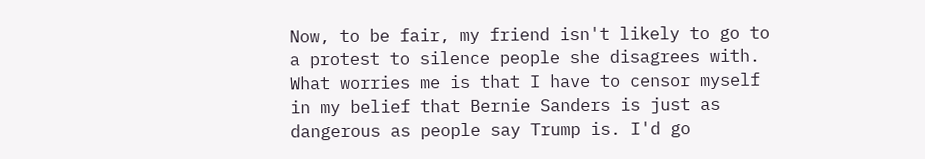Now, to be fair, my friend isn't likely to go to a protest to silence people she disagrees with. What worries me is that I have to censor myself in my belief that Bernie Sanders is just as dangerous as people say Trump is. I'd go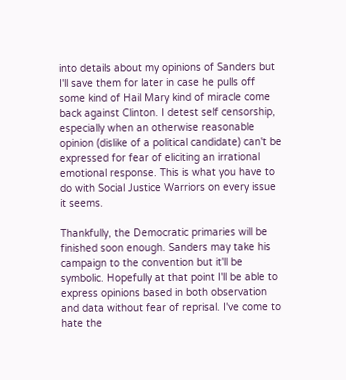into details about my opinions of Sanders but I'll save them for later in case he pulls off some kind of Hail Mary kind of miracle come back against Clinton. I detest self censorship, especially when an otherwise reasonable opinion (dislike of a political candidate) can't be expressed for fear of eliciting an irrational emotional response. This is what you have to do with Social Justice Warriors on every issue it seems.

Thankfully, the Democratic primaries will be finished soon enough. Sanders may take his campaign to the convention but it'll be symbolic. Hopefully at that point I'll be able to express opinions based in both observation and data without fear of reprisal. I've come to hate the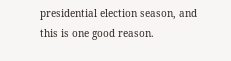presidential election season, and this is one good reason.